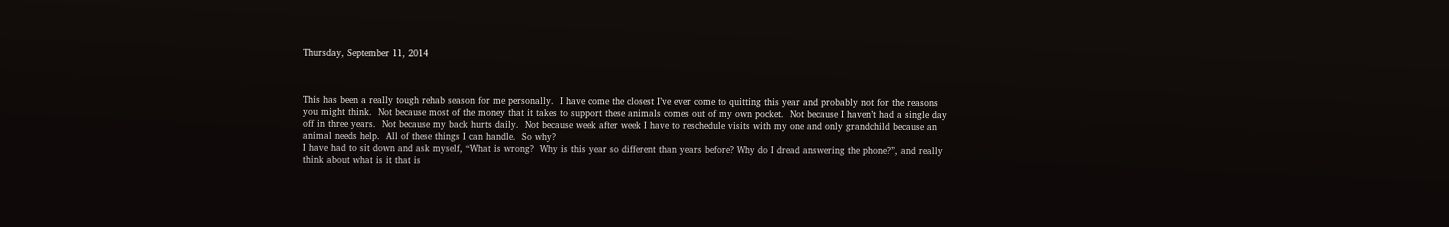Thursday, September 11, 2014



This has been a really tough rehab season for me personally.  I have come the closest I’ve ever come to quitting this year and probably not for the reasons you might think.  Not because most of the money that it takes to support these animals comes out of my own pocket.  Not because I haven’t had a single day off in three years.  Not because my back hurts daily.  Not because week after week I have to reschedule visits with my one and only grandchild because an animal needs help.  All of these things I can handle.  So why?
I have had to sit down and ask myself, “What is wrong?  Why is this year so different than years before? Why do I dread answering the phone?”, and really think about what is it that is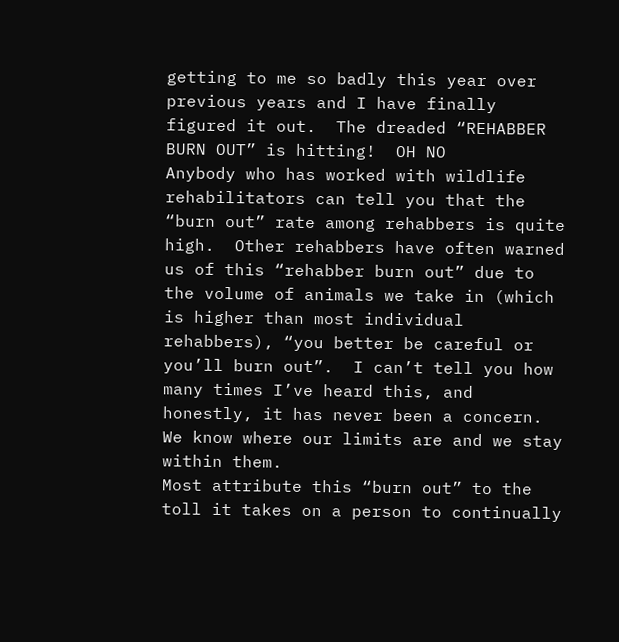getting to me so badly this year over previous years and I have finally figured it out.  The dreaded “REHABBER BURN OUT” is hitting!  OH NO
Anybody who has worked with wildlife rehabilitators can tell you that the “burn out” rate among rehabbers is quite high.  Other rehabbers have often warned us of this “rehabber burn out” due to the volume of animals we take in (which is higher than most individual rehabbers), “you better be careful or you’ll burn out”.  I can’t tell you how many times I’ve heard this, and honestly, it has never been a concern.  We know where our limits are and we stay within them.
Most attribute this “burn out” to the toll it takes on a person to continually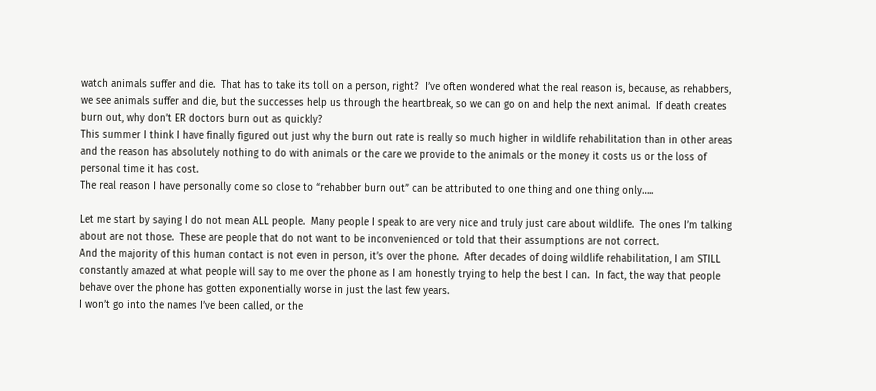watch animals suffer and die.  That has to take its toll on a person, right?  I’ve often wondered what the real reason is, because, as rehabbers, we see animals suffer and die, but the successes help us through the heartbreak, so we can go on and help the next animal.  If death creates burn out, why don’t ER doctors burn out as quickly?
This summer I think I have finally figured out just why the burn out rate is really so much higher in wildlife rehabilitation than in other areas and the reason has absolutely nothing to do with animals or the care we provide to the animals or the money it costs us or the loss of personal time it has cost.
The real reason I have personally come so close to “rehabber burn out” can be attributed to one thing and one thing only…..

Let me start by saying I do not mean ALL people.  Many people I speak to are very nice and truly just care about wildlife.  The ones I’m talking about are not those.  These are people that do not want to be inconvenienced or told that their assumptions are not correct.
And the majority of this human contact is not even in person, it’s over the phone.  After decades of doing wildlife rehabilitation, I am STILL constantly amazed at what people will say to me over the phone as I am honestly trying to help the best I can.  In fact, the way that people behave over the phone has gotten exponentially worse in just the last few years.
I won’t go into the names I’ve been called, or the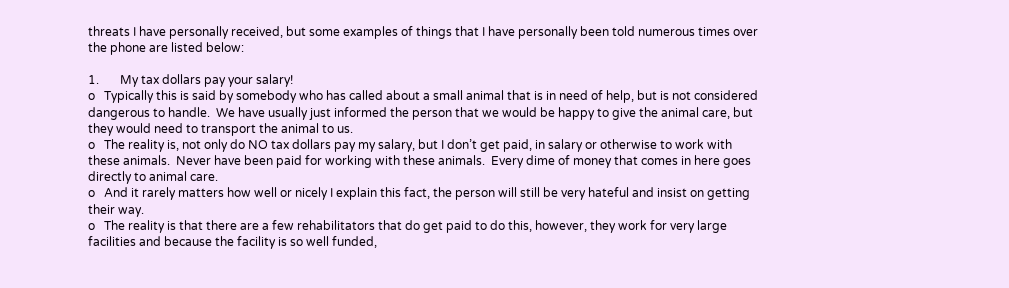threats I have personally received, but some examples of things that I have personally been told numerous times over the phone are listed below:

1.       My tax dollars pay your salary!
o   Typically this is said by somebody who has called about a small animal that is in need of help, but is not considered dangerous to handle.  We have usually just informed the person that we would be happy to give the animal care, but they would need to transport the animal to us.
o   The reality is, not only do NO tax dollars pay my salary, but I don’t get paid, in salary or otherwise to work with these animals.  Never have been paid for working with these animals.  Every dime of money that comes in here goes directly to animal care.
o   And it rarely matters how well or nicely I explain this fact, the person will still be very hateful and insist on getting their way.
o   The reality is that there are a few rehabilitators that do get paid to do this, however, they work for very large facilities and because the facility is so well funded,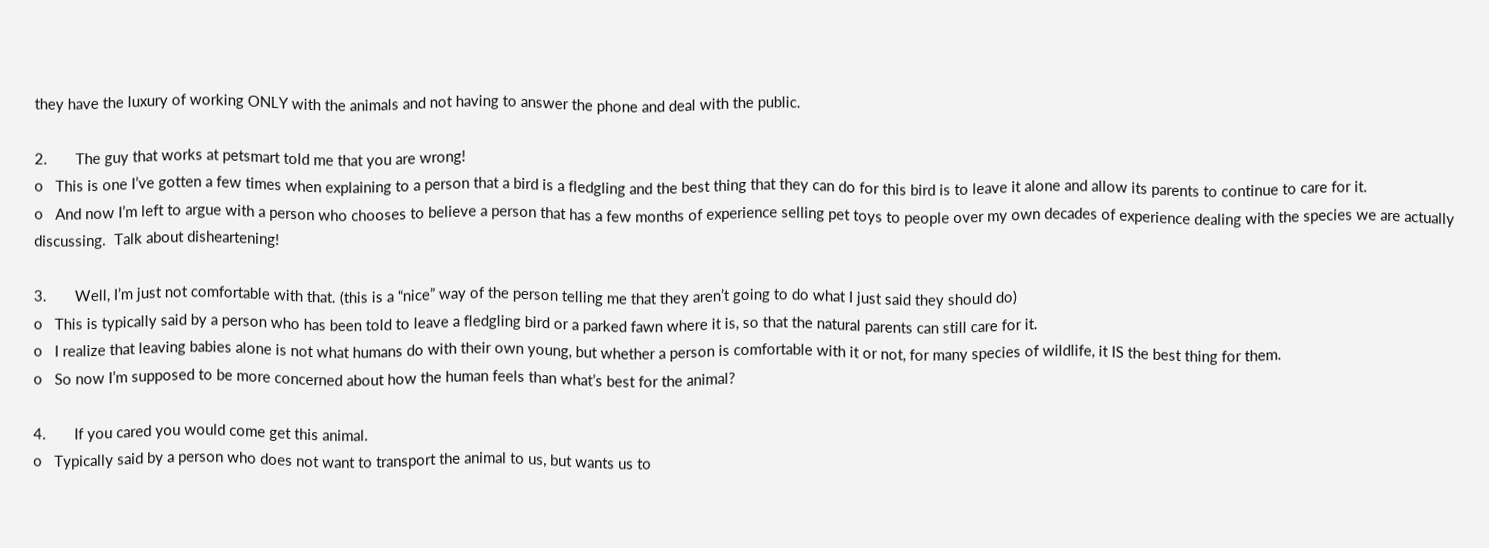they have the luxury of working ONLY with the animals and not having to answer the phone and deal with the public.

2.       The guy that works at petsmart told me that you are wrong!
o   This is one I’ve gotten a few times when explaining to a person that a bird is a fledgling and the best thing that they can do for this bird is to leave it alone and allow its parents to continue to care for it.
o   And now I’m left to argue with a person who chooses to believe a person that has a few months of experience selling pet toys to people over my own decades of experience dealing with the species we are actually discussing.  Talk about disheartening!

3.       Well, I’m just not comfortable with that. (this is a “nice” way of the person telling me that they aren’t going to do what I just said they should do)
o   This is typically said by a person who has been told to leave a fledgling bird or a parked fawn where it is, so that the natural parents can still care for it.
o   I realize that leaving babies alone is not what humans do with their own young, but whether a person is comfortable with it or not, for many species of wildlife, it IS the best thing for them.
o   So now I’m supposed to be more concerned about how the human feels than what’s best for the animal?

4.       If you cared you would come get this animal.
o   Typically said by a person who does not want to transport the animal to us, but wants us to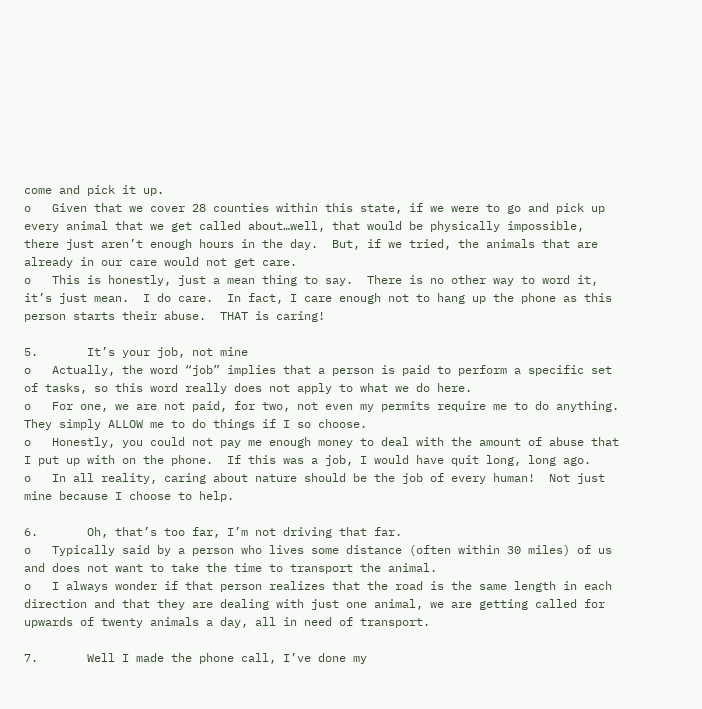come and pick it up.
o   Given that we cover 28 counties within this state, if we were to go and pick up every animal that we get called about…well, that would be physically impossible, there just aren’t enough hours in the day.  But, if we tried, the animals that are already in our care would not get care.
o   This is honestly, just a mean thing to say.  There is no other way to word it, it’s just mean.  I do care.  In fact, I care enough not to hang up the phone as this person starts their abuse.  THAT is caring!

5.       It’s your job, not mine
o   Actually, the word “job” implies that a person is paid to perform a specific set of tasks, so this word really does not apply to what we do here.
o   For one, we are not paid, for two, not even my permits require me to do anything.  They simply ALLOW me to do things if I so choose.
o   Honestly, you could not pay me enough money to deal with the amount of abuse that I put up with on the phone.  If this was a job, I would have quit long, long ago.
o   In all reality, caring about nature should be the job of every human!  Not just mine because I choose to help.

6.       Oh, that’s too far, I’m not driving that far.
o   Typically said by a person who lives some distance (often within 30 miles) of us and does not want to take the time to transport the animal.
o   I always wonder if that person realizes that the road is the same length in each direction and that they are dealing with just one animal, we are getting called for upwards of twenty animals a day, all in need of transport.

7.       Well I made the phone call, I’ve done my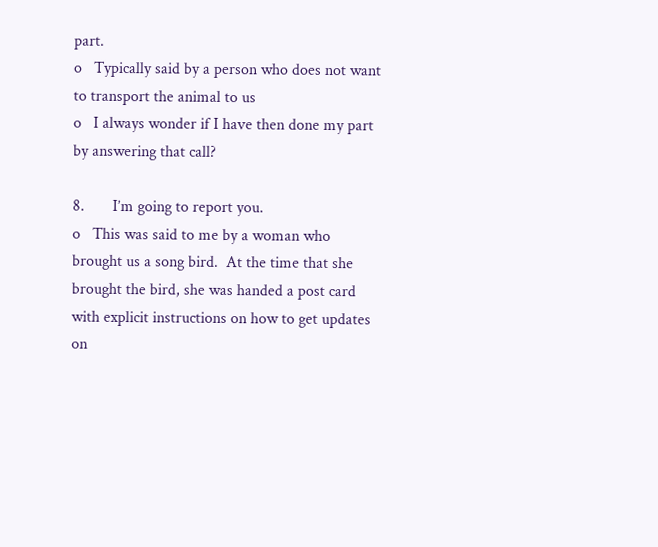part.
o   Typically said by a person who does not want to transport the animal to us
o   I always wonder if I have then done my part by answering that call?

8.       I’m going to report you.
o   This was said to me by a woman who brought us a song bird.  At the time that she brought the bird, she was handed a post card with explicit instructions on how to get updates on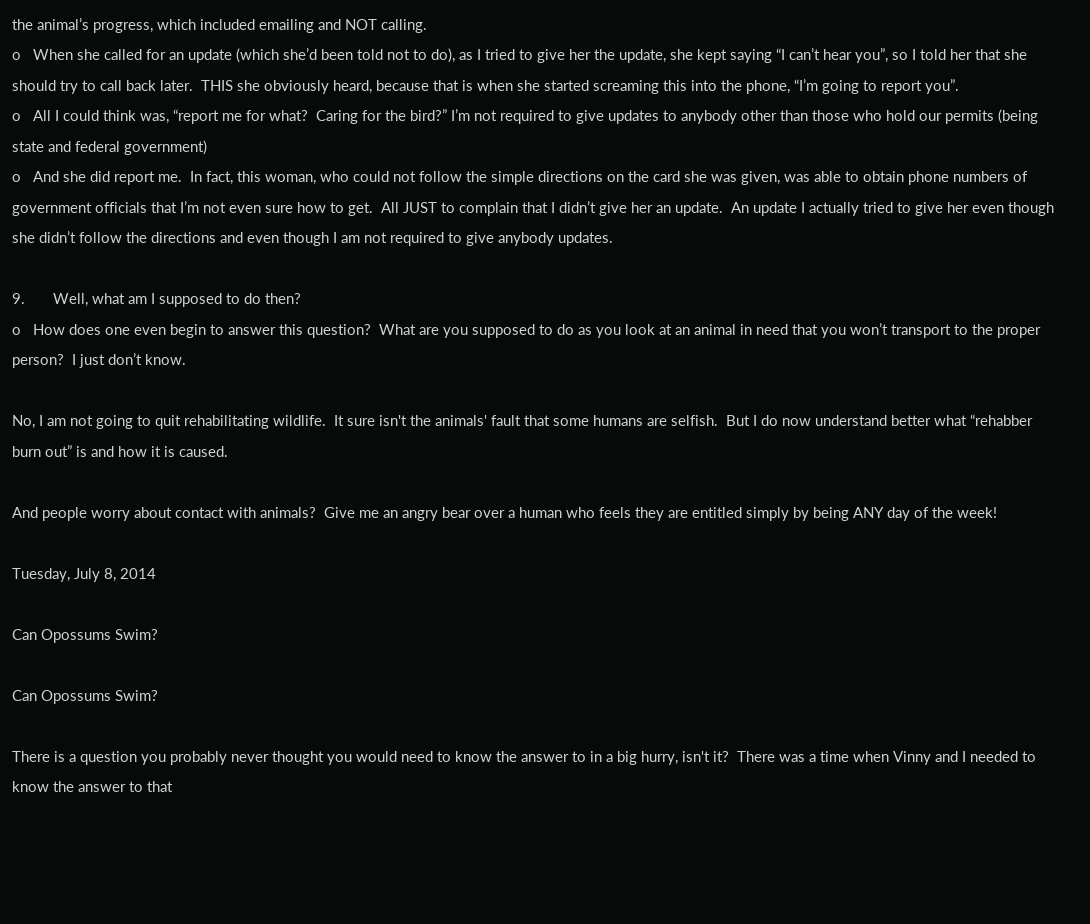the animal’s progress, which included emailing and NOT calling.
o   When she called for an update (which she’d been told not to do), as I tried to give her the update, she kept saying “I can’t hear you”, so I told her that she should try to call back later.  THIS she obviously heard, because that is when she started screaming this into the phone, “I’m going to report you”.
o   All I could think was, “report me for what?  Caring for the bird?” I’m not required to give updates to anybody other than those who hold our permits (being state and federal government)
o   And she did report me.  In fact, this woman, who could not follow the simple directions on the card she was given, was able to obtain phone numbers of government officials that I’m not even sure how to get.  All JUST to complain that I didn’t give her an update.  An update I actually tried to give her even though she didn’t follow the directions and even though I am not required to give anybody updates.

9.       Well, what am I supposed to do then?
o   How does one even begin to answer this question?  What are you supposed to do as you look at an animal in need that you won’t transport to the proper person?  I just don’t know.

No, I am not going to quit rehabilitating wildlife.  It sure isn't the animals' fault that some humans are selfish.  But I do now understand better what “rehabber burn out” is and how it is caused.

And people worry about contact with animals?  Give me an angry bear over a human who feels they are entitled simply by being ANY day of the week!

Tuesday, July 8, 2014

Can Opossums Swim?

Can Opossums Swim?

There is a question you probably never thought you would need to know the answer to in a big hurry, isn't it?  There was a time when Vinny and I needed to know the answer to that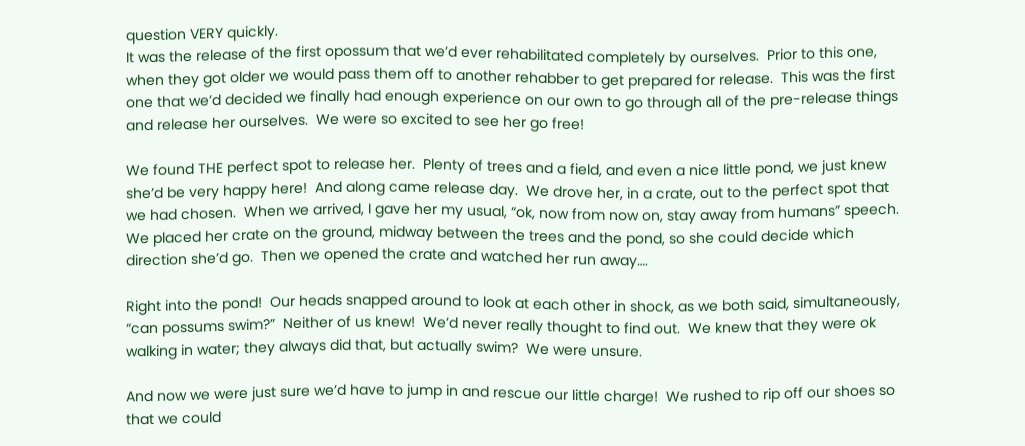question VERY quickly.
It was the release of the first opossum that we’d ever rehabilitated completely by ourselves.  Prior to this one, when they got older we would pass them off to another rehabber to get prepared for release.  This was the first one that we’d decided we finally had enough experience on our own to go through all of the pre-release things and release her ourselves.  We were so excited to see her go free!

We found THE perfect spot to release her.  Plenty of trees and a field, and even a nice little pond, we just knew she’d be very happy here!  And along came release day.  We drove her, in a crate, out to the perfect spot that we had chosen.  When we arrived, I gave her my usual, “ok, now from now on, stay away from humans” speech.  We placed her crate on the ground, midway between the trees and the pond, so she could decide which direction she’d go.  Then we opened the crate and watched her run away….

Right into the pond!  Our heads snapped around to look at each other in shock, as we both said, simultaneously, “can possums swim?”  Neither of us knew!  We’d never really thought to find out.  We knew that they were ok walking in water; they always did that, but actually swim?  We were unsure.

And now we were just sure we’d have to jump in and rescue our little charge!  We rushed to rip off our shoes so that we could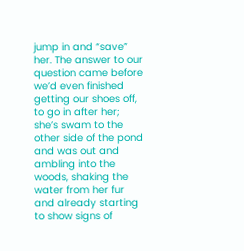jump in and “save” her. The answer to our question came before we’d even finished getting our shoes off, to go in after her; she’s swam to the other side of the pond and was out and ambling into the woods, shaking the water from her fur and already starting to show signs of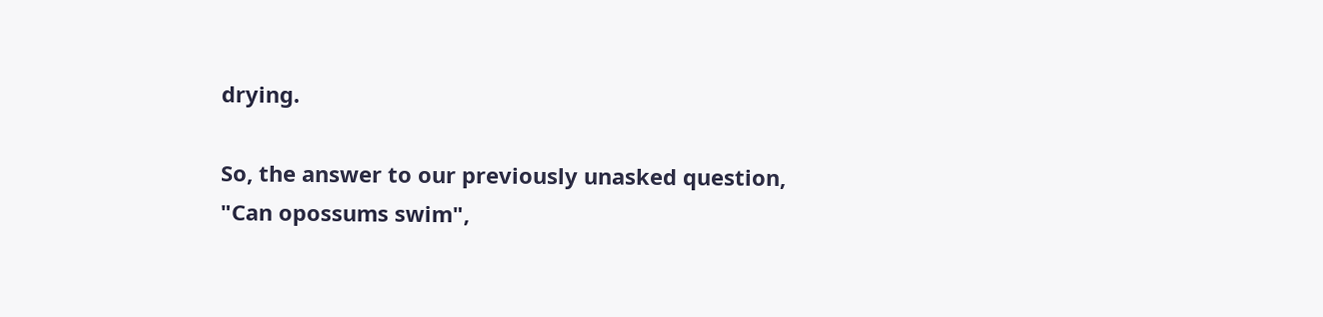drying.

So, the answer to our previously unasked question, "Can opossums swim",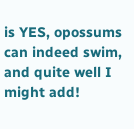is YES, opossums can indeed swim, and quite well I might add!